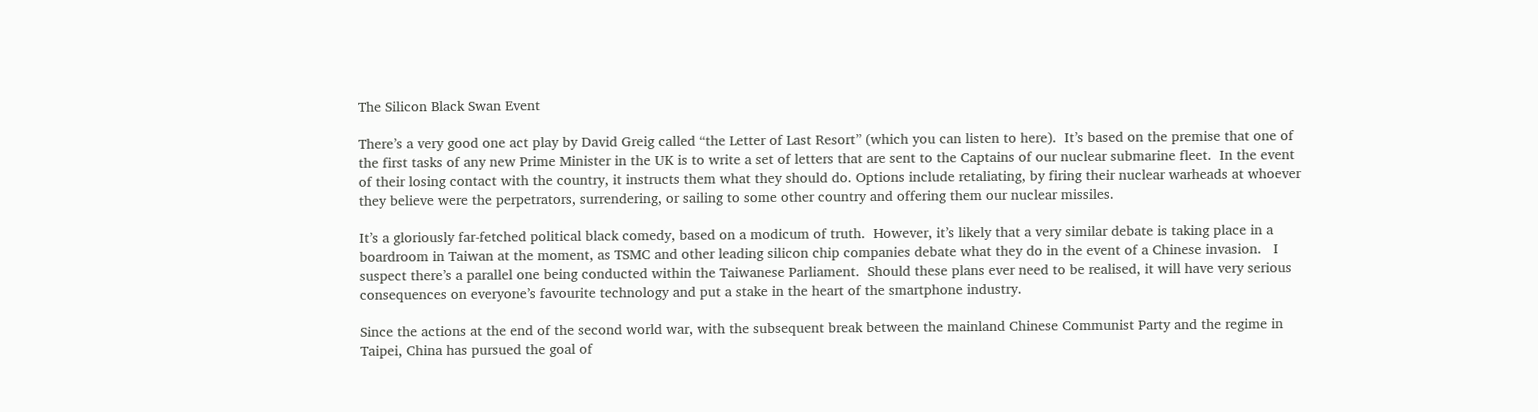The Silicon Black Swan Event

There’s a very good one act play by David Greig called “the Letter of Last Resort” (which you can listen to here).  It’s based on the premise that one of the first tasks of any new Prime Minister in the UK is to write a set of letters that are sent to the Captains of our nuclear submarine fleet.  In the event of their losing contact with the country, it instructs them what they should do. Options include retaliating, by firing their nuclear warheads at whoever they believe were the perpetrators, surrendering, or sailing to some other country and offering them our nuclear missiles.

It’s a gloriously far-fetched political black comedy, based on a modicum of truth.  However, it’s likely that a very similar debate is taking place in a boardroom in Taiwan at the moment, as TSMC and other leading silicon chip companies debate what they do in the event of a Chinese invasion.   I suspect there’s a parallel one being conducted within the Taiwanese Parliament.  Should these plans ever need to be realised, it will have very serious consequences on everyone’s favourite technology and put a stake in the heart of the smartphone industry.

Since the actions at the end of the second world war, with the subsequent break between the mainland Chinese Communist Party and the regime in Taipei, China has pursued the goal of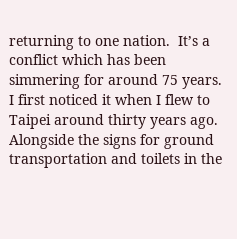returning to one nation.  It’s a conflict which has been simmering for around 75 years.  I first noticed it when I flew to Taipei around thirty years ago.  Alongside the signs for ground transportation and toilets in the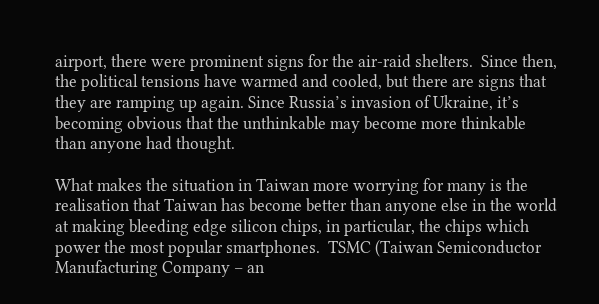airport, there were prominent signs for the air-raid shelters.  Since then, the political tensions have warmed and cooled, but there are signs that they are ramping up again. Since Russia’s invasion of Ukraine, it’s becoming obvious that the unthinkable may become more thinkable than anyone had thought.

What makes the situation in Taiwan more worrying for many is the realisation that Taiwan has become better than anyone else in the world at making bleeding edge silicon chips, in particular, the chips which power the most popular smartphones.  TSMC (Taiwan Semiconductor Manufacturing Company – an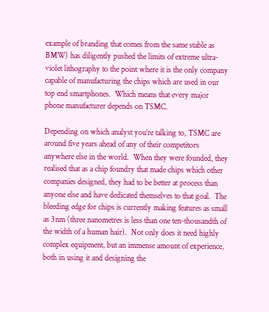example of branding that comes from the same stable as BMW) has diligently pushed the limits of extreme ultra-violet lithography to the point where it is the only company capable of manufacturing the chips which are used in our top end smartphones.  Which means that every major phone manufacturer depends on TSMC.

Depending on which analyst you’re talking to, TSMC are around five years ahead of any of their competitors anywhere else in the world.  When they were founded, they realised that as a chip foundry that made chips which other companies designed, they had to be better at process than anyone else and have dedicated themselves to that goal.  The bleeding edge for chips is currently making features as small as 3nm (three nanometres is less than one ten-thousandth of the width of a human hair).  Not only does it need highly complex equipment, but an immense amount of experience, both in using it and designing the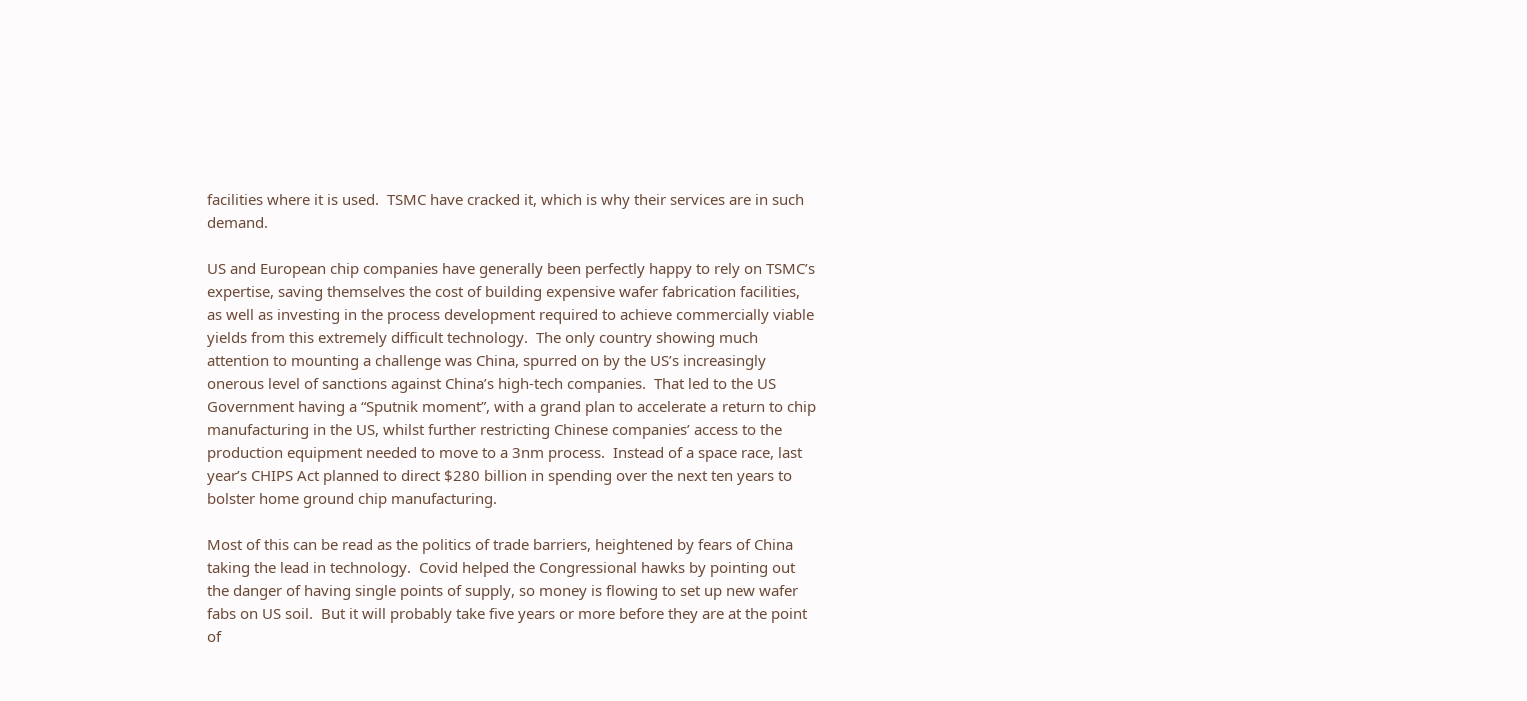facilities where it is used.  TSMC have cracked it, which is why their services are in such demand.

US and European chip companies have generally been perfectly happy to rely on TSMC’s expertise, saving themselves the cost of building expensive wafer fabrication facilities, as well as investing in the process development required to achieve commercially viable yields from this extremely difficult technology.  The only country showing much attention to mounting a challenge was China, spurred on by the US’s increasingly onerous level of sanctions against China’s high-tech companies.  That led to the US Government having a “Sputnik moment”, with a grand plan to accelerate a return to chip manufacturing in the US, whilst further restricting Chinese companies’ access to the production equipment needed to move to a 3nm process.  Instead of a space race, last year’s CHIPS Act planned to direct $280 billion in spending over the next ten years to bolster home ground chip manufacturing.

Most of this can be read as the politics of trade barriers, heightened by fears of China taking the lead in technology.  Covid helped the Congressional hawks by pointing out the danger of having single points of supply, so money is flowing to set up new wafer fabs on US soil.  But it will probably take five years or more before they are at the point of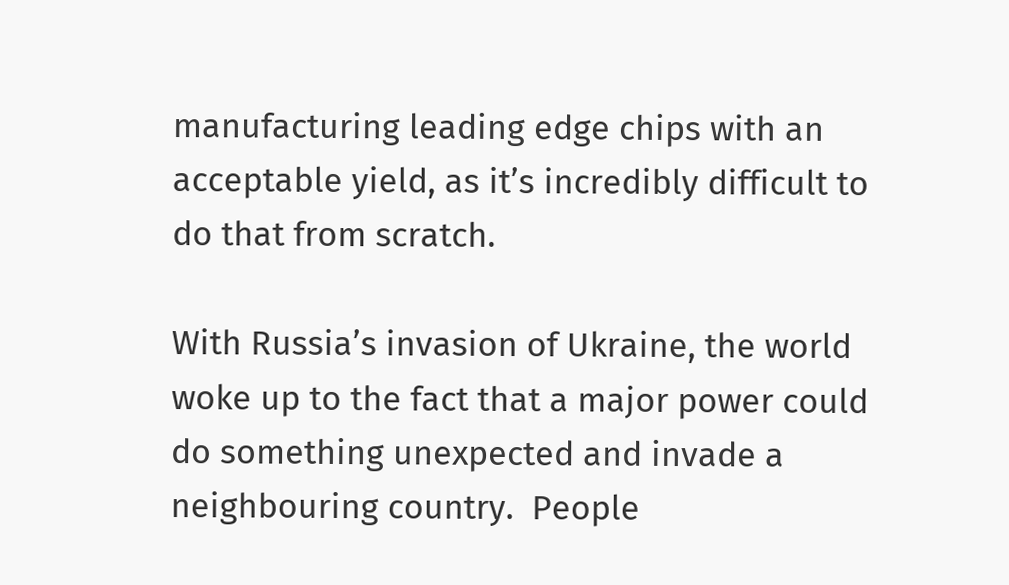manufacturing leading edge chips with an acceptable yield, as it’s incredibly difficult to do that from scratch.

With Russia’s invasion of Ukraine, the world woke up to the fact that a major power could do something unexpected and invade a neighbouring country.  People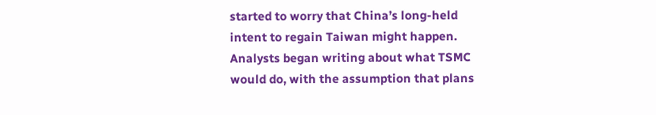started to worry that China’s long-held intent to regain Taiwan might happen.  Analysts began writing about what TSMC would do, with the assumption that plans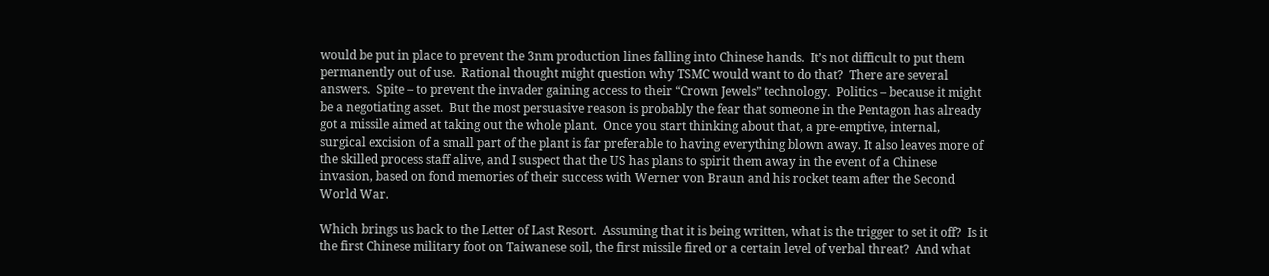would be put in place to prevent the 3nm production lines falling into Chinese hands.  It’s not difficult to put them permanently out of use.  Rational thought might question why TSMC would want to do that?  There are several answers.  Spite – to prevent the invader gaining access to their “Crown Jewels” technology.  Politics – because it might be a negotiating asset.  But the most persuasive reason is probably the fear that someone in the Pentagon has already got a missile aimed at taking out the whole plant.  Once you start thinking about that, a pre-emptive, internal, surgical excision of a small part of the plant is far preferable to having everything blown away. It also leaves more of the skilled process staff alive, and I suspect that the US has plans to spirit them away in the event of a Chinese invasion, based on fond memories of their success with Werner von Braun and his rocket team after the Second World War.

Which brings us back to the Letter of Last Resort.  Assuming that it is being written, what is the trigger to set it off?  Is it the first Chinese military foot on Taiwanese soil, the first missile fired or a certain level of verbal threat?  And what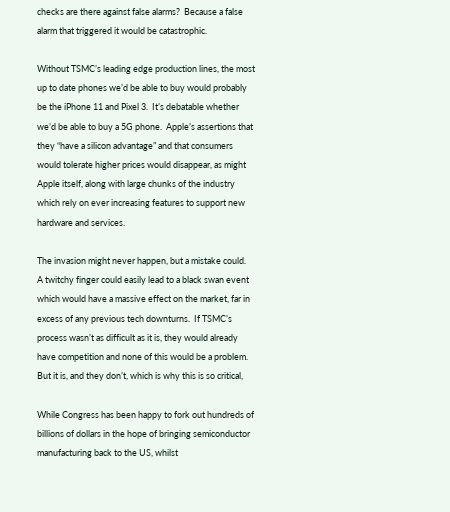checks are there against false alarms?  Because a false alarm that triggered it would be catastrophic.

Without TSMC’s leading edge production lines, the most up to date phones we’d be able to buy would probably be the iPhone 11 and Pixel 3.  It’s debatable whether we’d be able to buy a 5G phone.  Apple’s assertions that they “have a silicon advantage” and that consumers would tolerate higher prices would disappear, as might Apple itself, along with large chunks of the industry which rely on ever increasing features to support new hardware and services.

The invasion might never happen, but a mistake could.  A twitchy finger could easily lead to a black swan event which would have a massive effect on the market, far in excess of any previous tech downturns.  If TSMC’s process wasn’t as difficult as it is, they would already have competition and none of this would be a problem.  But it is, and they don’t, which is why this is so critical,

While Congress has been happy to fork out hundreds of billions of dollars in the hope of bringing semiconductor manufacturing back to the US, whilst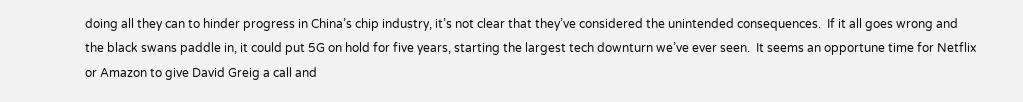doing all they can to hinder progress in China’s chip industry, it’s not clear that they’ve considered the unintended consequences.  If it all goes wrong and the black swans paddle in, it could put 5G on hold for five years, starting the largest tech downturn we’ve ever seen.  It seems an opportune time for Netflix or Amazon to give David Greig a call and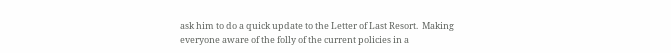ask him to do a quick update to the Letter of Last Resort.  Making everyone aware of the folly of the current policies in a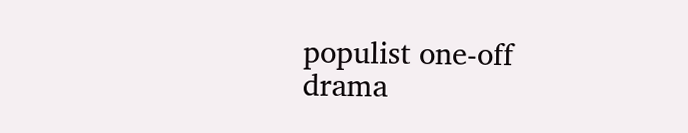populist one-off drama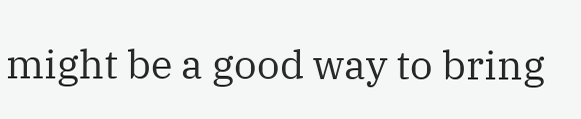might be a good way to bring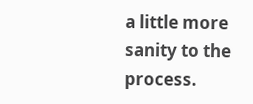a little more sanity to the process.